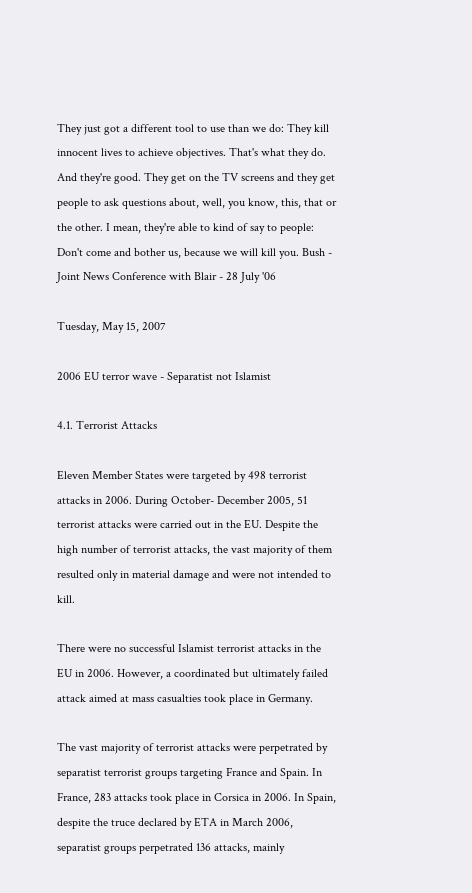They just got a different tool to use than we do: They kill innocent lives to achieve objectives. That's what they do. And they're good. They get on the TV screens and they get people to ask questions about, well, you know, this, that or the other. I mean, they're able to kind of say to people: Don't come and bother us, because we will kill you. Bush - Joint News Conference with Blair - 28 July '06

Tuesday, May 15, 2007

2006 EU terror wave - Separatist not Islamist

4.1. Terrorist Attacks

Eleven Member States were targeted by 498 terrorist attacks in 2006. During October- December 2005, 51 terrorist attacks were carried out in the EU. Despite the high number of terrorist attacks, the vast majority of them resulted only in material damage and were not intended to kill.

There were no successful Islamist terrorist attacks in the EU in 2006. However, a coordinated but ultimately failed attack aimed at mass casualties took place in Germany.

The vast majority of terrorist attacks were perpetrated by separatist terrorist groups targeting France and Spain. In France, 283 attacks took place in Corsica in 2006. In Spain, despite the truce declared by ETA in March 2006, separatist groups perpetrated 136 attacks, mainly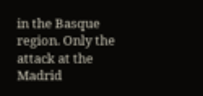in the Basque region. Only the attack at the Madrid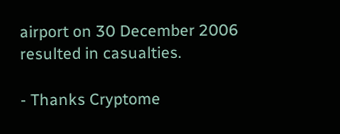airport on 30 December 2006 resulted in casualties.

- Thanks Cryptome